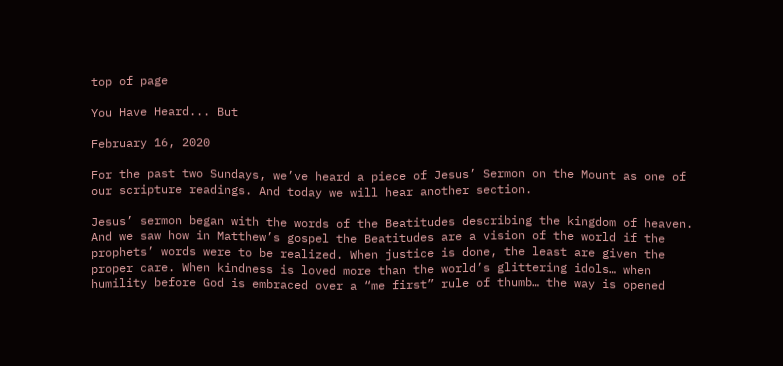top of page

You Have Heard... But

February 16, 2020

For the past two Sundays, we’ve heard a piece of Jesus’ Sermon on the Mount as one of our scripture readings. And today we will hear another section.

Jesus’ sermon began with the words of the Beatitudes describing the kingdom of heaven. And we saw how in Matthew’s gospel the Beatitudes are a vision of the world if the prophets’ words were to be realized. When justice is done, the least are given the proper care. When kindness is loved more than the world’s glittering idols… when humility before God is embraced over a “me first” rule of thumb… the way is opened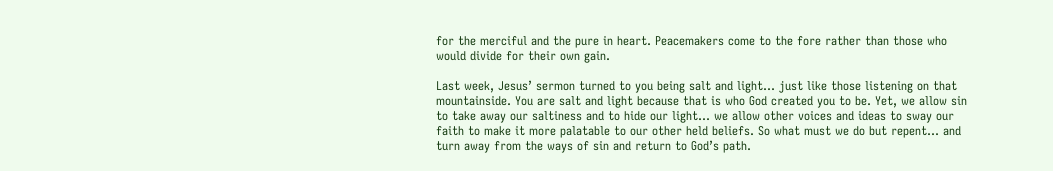for the merciful and the pure in heart. Peacemakers come to the fore rather than those who would divide for their own gain.

Last week, Jesus’ sermon turned to you being salt and light… just like those listening on that mountainside. You are salt and light because that is who God created you to be. Yet, we allow sin to take away our saltiness and to hide our light… we allow other voices and ideas to sway our faith to make it more palatable to our other held beliefs. So what must we do but repent… and turn away from the ways of sin and return to God’s path.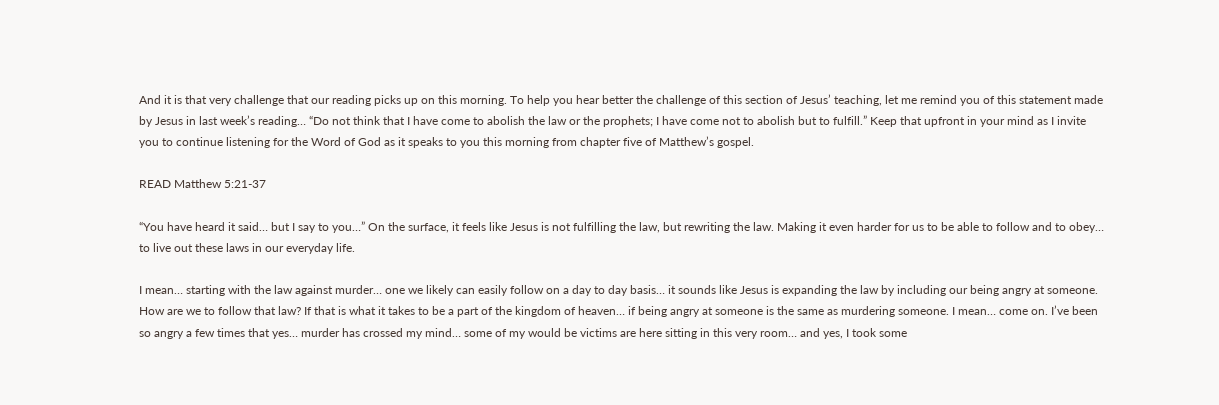And it is that very challenge that our reading picks up on this morning. To help you hear better the challenge of this section of Jesus’ teaching, let me remind you of this statement made by Jesus in last week’s reading… “Do not think that I have come to abolish the law or the prophets; I have come not to abolish but to fulfill.” Keep that upfront in your mind as I invite you to continue listening for the Word of God as it speaks to you this morning from chapter five of Matthew’s gospel.

READ Matthew 5:21-37

“You have heard it said… but I say to you…” On the surface, it feels like Jesus is not fulfilling the law, but rewriting the law. Making it even harder for us to be able to follow and to obey… to live out these laws in our everyday life.

I mean… starting with the law against murder… one we likely can easily follow on a day to day basis… it sounds like Jesus is expanding the law by including our being angry at someone. How are we to follow that law? If that is what it takes to be a part of the kingdom of heaven… if being angry at someone is the same as murdering someone. I mean… come on. I’ve been so angry a few times that yes… murder has crossed my mind… some of my would be victims are here sitting in this very room… and yes, I took some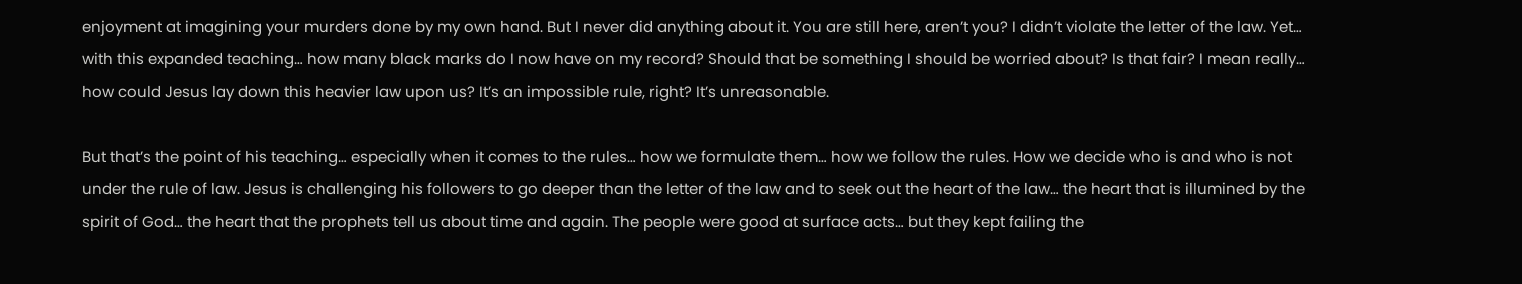enjoyment at imagining your murders done by my own hand. But I never did anything about it. You are still here, aren’t you? I didn’t violate the letter of the law. Yet… with this expanded teaching… how many black marks do I now have on my record? Should that be something I should be worried about? Is that fair? I mean really… how could Jesus lay down this heavier law upon us? It’s an impossible rule, right? It’s unreasonable.

But that’s the point of his teaching… especially when it comes to the rules… how we formulate them… how we follow the rules. How we decide who is and who is not under the rule of law. Jesus is challenging his followers to go deeper than the letter of the law and to seek out the heart of the law… the heart that is illumined by the spirit of God… the heart that the prophets tell us about time and again. The people were good at surface acts… but they kept failing the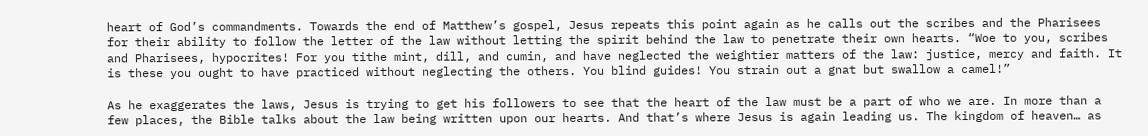heart of God’s commandments. Towards the end of Matthew’s gospel, Jesus repeats this point again as he calls out the scribes and the Pharisees for their ability to follow the letter of the law without letting the spirit behind the law to penetrate their own hearts. “Woe to you, scribes and Pharisees, hypocrites! For you tithe mint, dill, and cumin, and have neglected the weightier matters of the law: justice, mercy and faith. It is these you ought to have practiced without neglecting the others. You blind guides! You strain out a gnat but swallow a camel!”

As he exaggerates the laws, Jesus is trying to get his followers to see that the heart of the law must be a part of who we are. In more than a few places, the Bible talks about the law being written upon our hearts. And that’s where Jesus is again leading us. The kingdom of heaven… as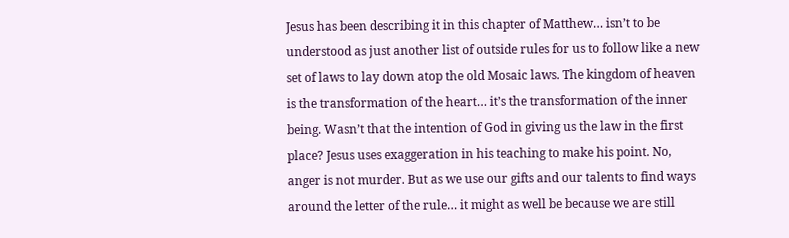Jesus has been describing it in this chapter of Matthew… isn’t to be understood as just another list of outside rules for us to follow like a new set of laws to lay down atop the old Mosaic laws. The kingdom of heaven is the transformation of the heart… it’s the transformation of the inner being. Wasn’t that the intention of God in giving us the law in the first place? Jesus uses exaggeration in his teaching to make his point. No, anger is not murder. But as we use our gifts and our talents to find ways around the letter of the rule… it might as well be because we are still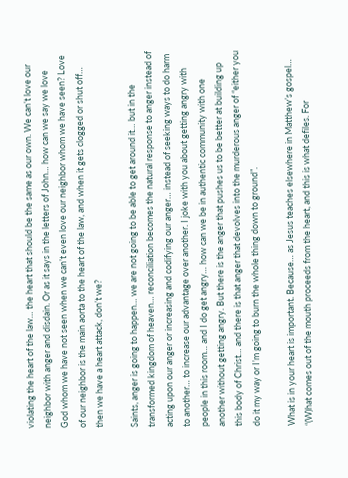violating the heart of the law… the heart that should be the same as our own. We can’t love our neighbor with anger and disdain. Or as it says in the letters of John… how can we say we love God whom we have not seen when we can’t even love our neighbor whom we have seen? Love of our neighbor is the main aorta to the heart of the law, and when it gets clogged or shut off… then we have a heart attack, don’t we?

Saints, anger is going to happen… we are not going to be able to get around it… but in the transformed kingdom of heaven… reconciliation becomes the natural response to anger instead of acting upon our anger or increasing and codifying our anger… instead of seeking ways to do harm to another… to increase our advantage over another. I joke with you about getting angry with people in this room… and I do get angry… how can we be in authentic community with one another without getting angry. But there is the anger that pushes us to be better at building up this body of Christ… and there is that anger that devolves into the murderous anger of “either you do it my way or I’m going to burn the whole thing down to ground”.

What is in your heart is important. Because… as Jesus teaches elsewhere in Matthew’s gospel… “(W)hat comes out of the mouth proceeds from the heart, and this is what defiles. For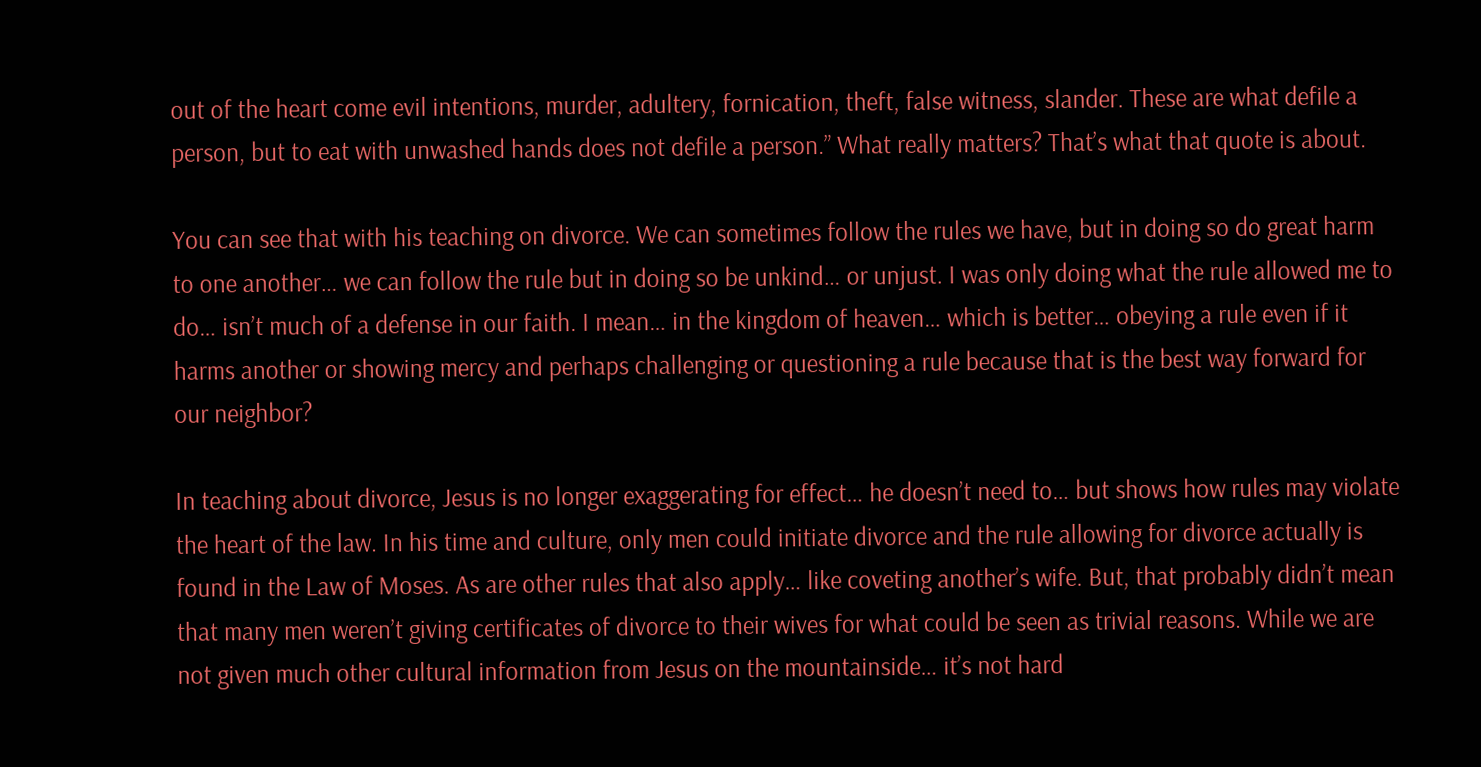out of the heart come evil intentions, murder, adultery, fornication, theft, false witness, slander. These are what defile a person, but to eat with unwashed hands does not defile a person.” What really matters? That’s what that quote is about.

You can see that with his teaching on divorce. We can sometimes follow the rules we have, but in doing so do great harm to one another… we can follow the rule but in doing so be unkind… or unjust. I was only doing what the rule allowed me to do… isn’t much of a defense in our faith. I mean… in the kingdom of heaven… which is better… obeying a rule even if it harms another or showing mercy and perhaps challenging or questioning a rule because that is the best way forward for our neighbor?

In teaching about divorce, Jesus is no longer exaggerating for effect… he doesn’t need to… but shows how rules may violate the heart of the law. In his time and culture, only men could initiate divorce and the rule allowing for divorce actually is found in the Law of Moses. As are other rules that also apply… like coveting another’s wife. But, that probably didn’t mean that many men weren’t giving certificates of divorce to their wives for what could be seen as trivial reasons. While we are not given much other cultural information from Jesus on the mountainside… it’s not hard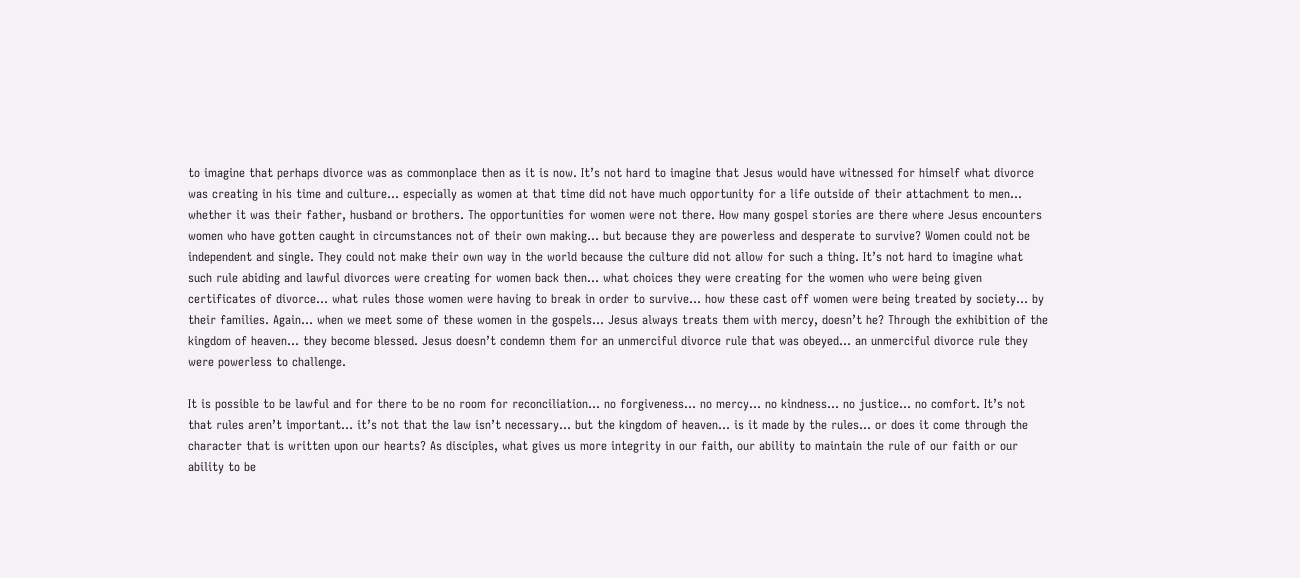to imagine that perhaps divorce was as commonplace then as it is now. It’s not hard to imagine that Jesus would have witnessed for himself what divorce was creating in his time and culture… especially as women at that time did not have much opportunity for a life outside of their attachment to men… whether it was their father, husband or brothers. The opportunities for women were not there. How many gospel stories are there where Jesus encounters women who have gotten caught in circumstances not of their own making… but because they are powerless and desperate to survive? Women could not be independent and single. They could not make their own way in the world because the culture did not allow for such a thing. It’s not hard to imagine what such rule abiding and lawful divorces were creating for women back then… what choices they were creating for the women who were being given certificates of divorce… what rules those women were having to break in order to survive… how these cast off women were being treated by society… by their families. Again… when we meet some of these women in the gospels… Jesus always treats them with mercy, doesn’t he? Through the exhibition of the kingdom of heaven… they become blessed. Jesus doesn’t condemn them for an unmerciful divorce rule that was obeyed… an unmerciful divorce rule they were powerless to challenge.

It is possible to be lawful and for there to be no room for reconciliation… no forgiveness… no mercy… no kindness… no justice… no comfort. It’s not that rules aren’t important… it’s not that the law isn’t necessary… but the kingdom of heaven… is it made by the rules… or does it come through the character that is written upon our hearts? As disciples, what gives us more integrity in our faith, our ability to maintain the rule of our faith or our ability to be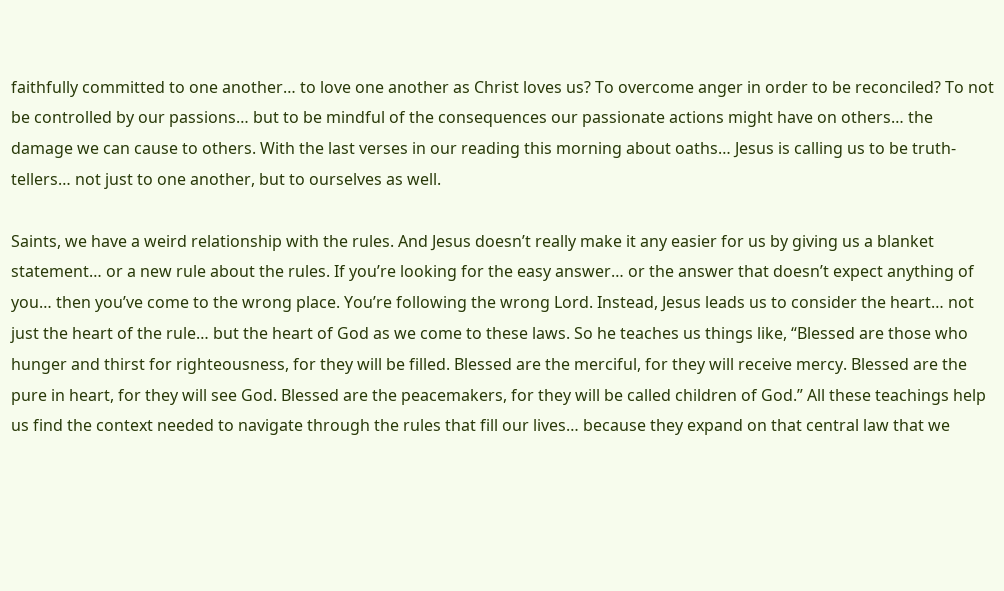faithfully committed to one another… to love one another as Christ loves us? To overcome anger in order to be reconciled? To not be controlled by our passions… but to be mindful of the consequences our passionate actions might have on others… the damage we can cause to others. With the last verses in our reading this morning about oaths… Jesus is calling us to be truth-tellers… not just to one another, but to ourselves as well.

Saints, we have a weird relationship with the rules. And Jesus doesn’t really make it any easier for us by giving us a blanket statement… or a new rule about the rules. If you’re looking for the easy answer… or the answer that doesn’t expect anything of you… then you’ve come to the wrong place. You’re following the wrong Lord. Instead, Jesus leads us to consider the heart… not just the heart of the rule… but the heart of God as we come to these laws. So he teaches us things like, “Blessed are those who hunger and thirst for righteousness, for they will be filled. Blessed are the merciful, for they will receive mercy. Blessed are the pure in heart, for they will see God. Blessed are the peacemakers, for they will be called children of God.” All these teachings help us find the context needed to navigate through the rules that fill our lives… because they expand on that central law that we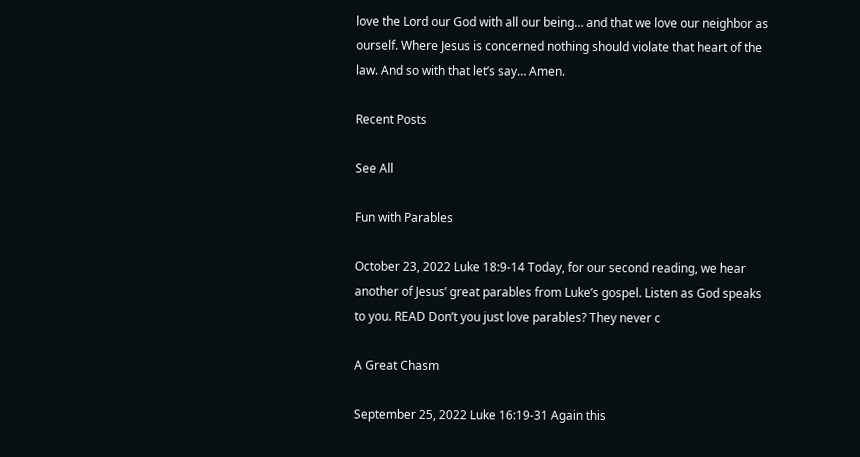love the Lord our God with all our being… and that we love our neighbor as ourself. Where Jesus is concerned nothing should violate that heart of the law. And so with that let’s say… Amen.

Recent Posts

See All

Fun with Parables

October 23, 2022 Luke 18:9-14 Today, for our second reading, we hear another of Jesus’ great parables from Luke’s gospel. Listen as God speaks to you. READ Don’t you just love parables? They never c

A Great Chasm

September 25, 2022 Luke 16:19-31 Again this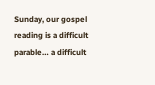Sunday, our gospel reading is a difficult parable… a difficult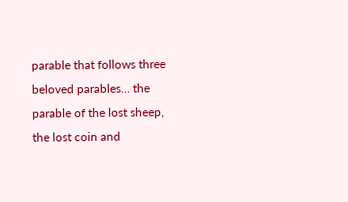parable that follows three beloved parables… the parable of the lost sheep, the lost coin and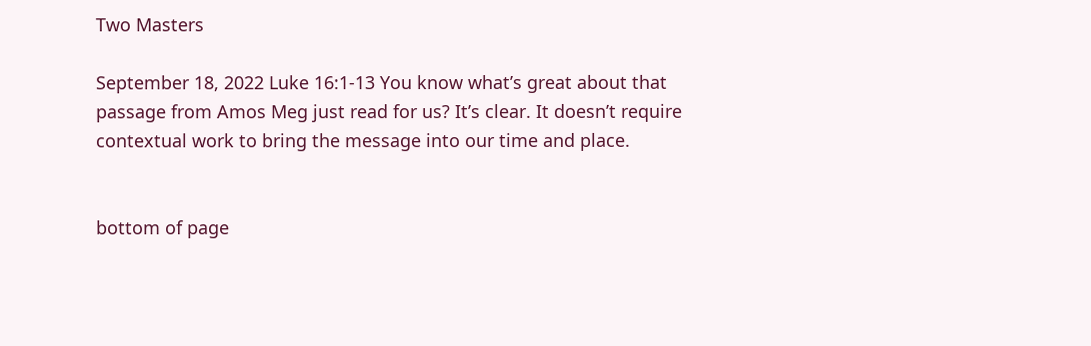Two Masters

September 18, 2022 Luke 16:1-13 You know what’s great about that passage from Amos Meg just read for us? It’s clear. It doesn’t require contextual work to bring the message into our time and place.


bottom of page